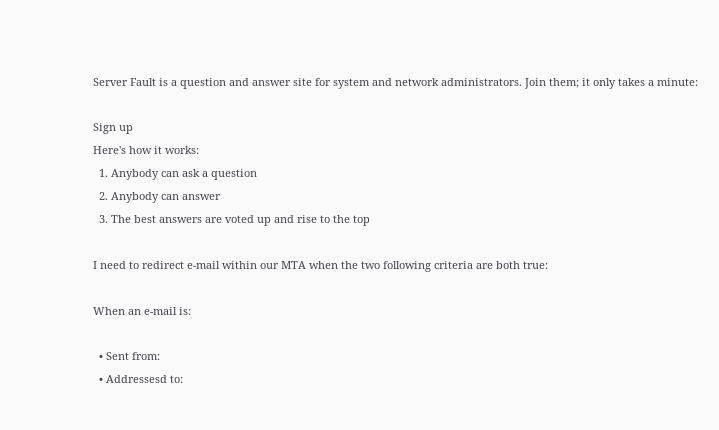Server Fault is a question and answer site for system and network administrators. Join them; it only takes a minute:

Sign up
Here's how it works:
  1. Anybody can ask a question
  2. Anybody can answer
  3. The best answers are voted up and rise to the top

I need to redirect e-mail within our MTA when the two following criteria are both true:

When an e-mail is:

  • Sent from:
  • Addressesd to: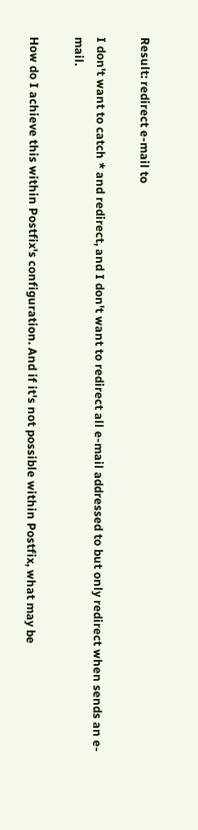Result: redirect e-mail to

I don't want to catch * and redirect, and I don't want to redirect all e-mail addressed to but only redirect when sends an e-mail.

How do I achieve this within Postfix's configuration. And if it's not possible within Postfix, what may be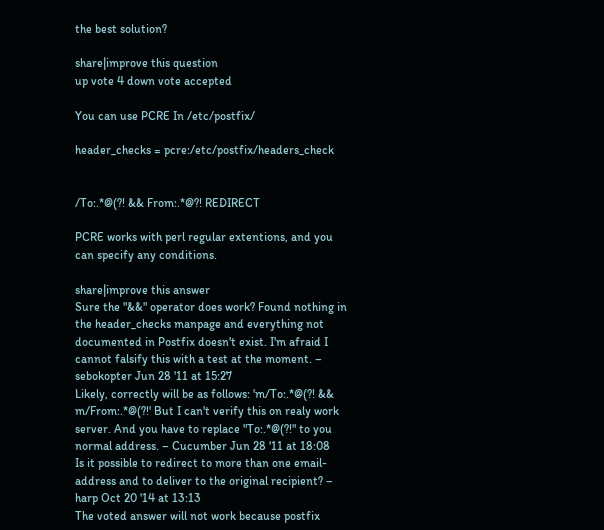the best solution?

share|improve this question
up vote 4 down vote accepted

You can use PCRE In /etc/postfix/

header_checks = pcre:/etc/postfix/headers_check


/To:.*@(?! && From:.*@?! REDIRECT

PCRE works with perl regular extentions, and you can specify any conditions.

share|improve this answer
Sure the "&&" operator does work? Found nothing in the header_checks manpage and everything not documented in Postfix doesn't exist. I'm afraid I cannot falsify this with a test at the moment. – sebokopter Jun 28 '11 at 15:27
Likely, correctly will be as follows: 'm/To:.*@(?! && m/From:.*@(?!' But I can't verify this on realy work server. And you have to replace "To:.*@(?!" to you normal address. – Cucumber Jun 28 '11 at 18:08
Is it possible to redirect to more than one email-address and to deliver to the original recipient? – harp Oct 20 '14 at 13:13
The voted answer will not work because postfix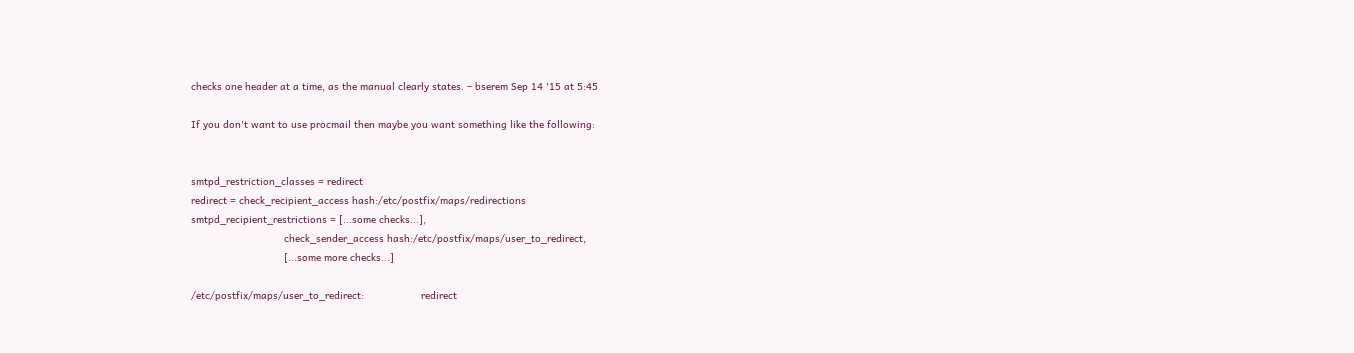checks one header at a time, as the manual clearly states. – bserem Sep 14 '15 at 5:45

If you don't want to use procmail then maybe you want something like the following:


smtpd_restriction_classes = redirect
redirect = check_recipient_access hash:/etc/postfix/maps/redirections
smtpd_recipient_restrictions = [...some checks...],
                               check_sender_access hash:/etc/postfix/maps/user_to_redirect,
                               [...some more checks...]

/etc/postfix/maps/user_to_redirect:                   redirect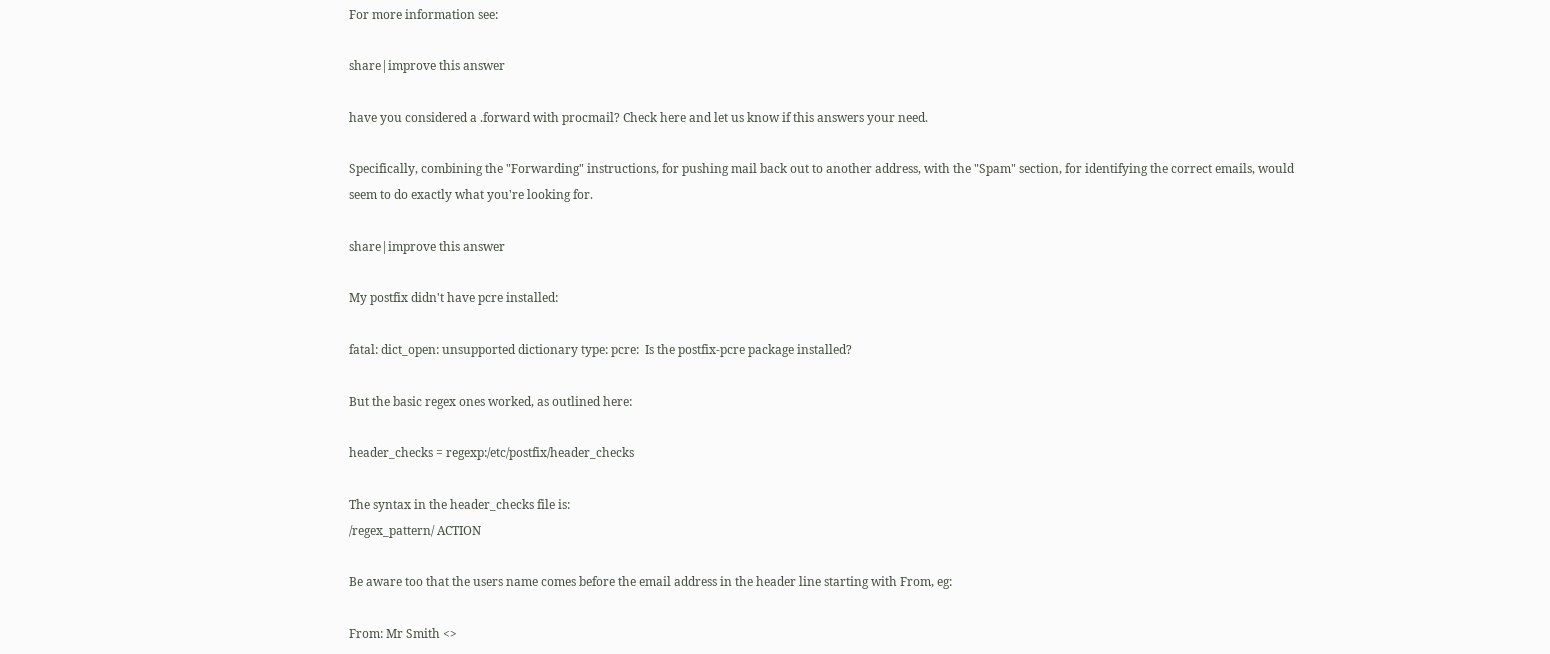For more information see:

share|improve this answer

have you considered a .forward with procmail? Check here and let us know if this answers your need.

Specifically, combining the "Forwarding" instructions, for pushing mail back out to another address, with the "Spam" section, for identifying the correct emails, would seem to do exactly what you're looking for.

share|improve this answer

My postfix didn't have pcre installed:

fatal: dict_open: unsupported dictionary type: pcre:  Is the postfix-pcre package installed?

But the basic regex ones worked, as outlined here:

header_checks = regexp:/etc/postfix/header_checks

The syntax in the header_checks file is:
/regex_pattern/ ACTION

Be aware too that the users name comes before the email address in the header line starting with From, eg:

From: Mr Smith <>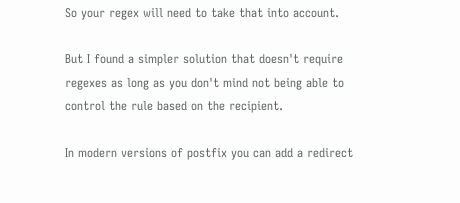So your regex will need to take that into account.

But I found a simpler solution that doesn't require regexes as long as you don't mind not being able to control the rule based on the recipient.

In modern versions of postfix you can add a redirect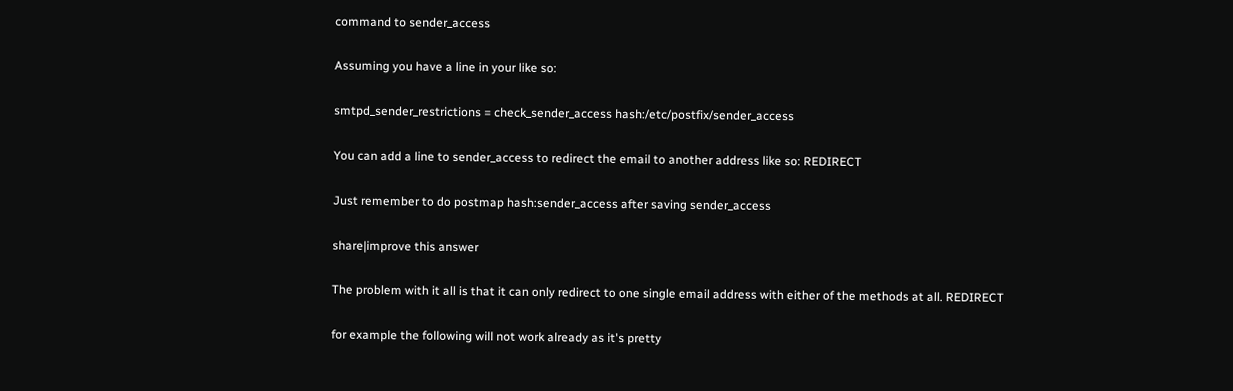command to sender_access

Assuming you have a line in your like so:

smtpd_sender_restrictions = check_sender_access hash:/etc/postfix/sender_access

You can add a line to sender_access to redirect the email to another address like so: REDIRECT

Just remember to do postmap hash:sender_access after saving sender_access

share|improve this answer

The problem with it all is that it can only redirect to one single email address with either of the methods at all. REDIRECT

for example the following will not work already as it's pretty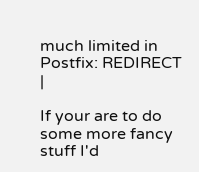much limited in Postfix: REDIRECT |

If your are to do some more fancy stuff I'd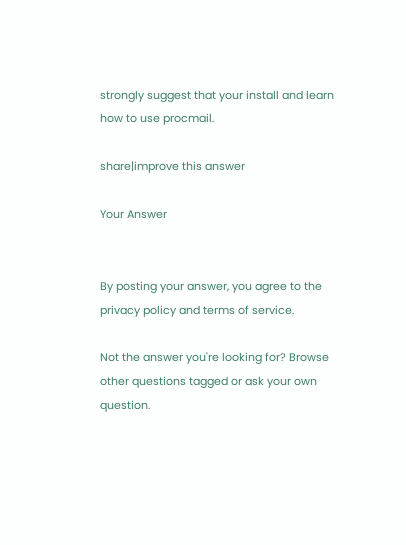strongly suggest that your install and learn how to use procmail.

share|improve this answer

Your Answer


By posting your answer, you agree to the privacy policy and terms of service.

Not the answer you're looking for? Browse other questions tagged or ask your own question.